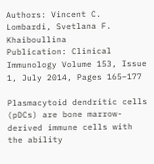Authors: Vincent C. Lombardi, Svetlana F. Khaiboullina
Publication: Clinical Immunology Volume 153, Issue 1, July 2014, Pages 165–177

Plasmacytoid dendritic cells (pDCs) are bone marrow-derived immune cells with the ability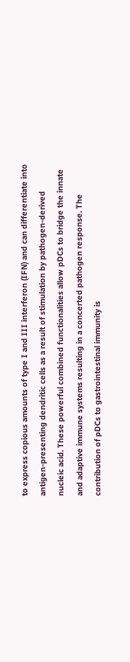to express copious amounts of type I and III interferon (IFN) and can differentiate into antigen-presenting dendritic cells as a result of stimulation by pathogen-derived nucleic acid. These powerful combined functionalities allow pDCs to bridge the innate and adaptive immune systems resulting in a concerted pathogen response. The contribution of pDCs to gastrointestinal immunity is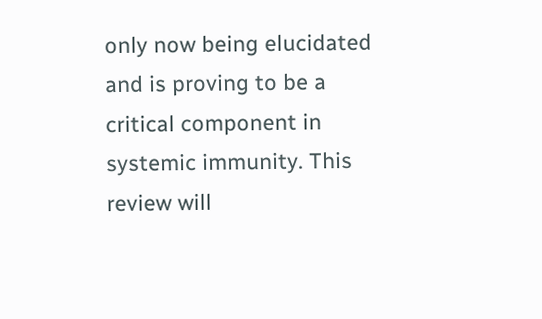only now being elucidated and is proving to be a critical component in systemic immunity. This review will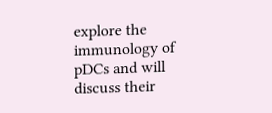explore the immunology of pDCs and will discuss their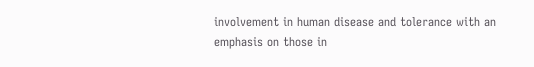involvement in human disease and tolerance with an emphasis on those in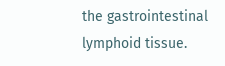the gastrointestinal lymphoid tissue.